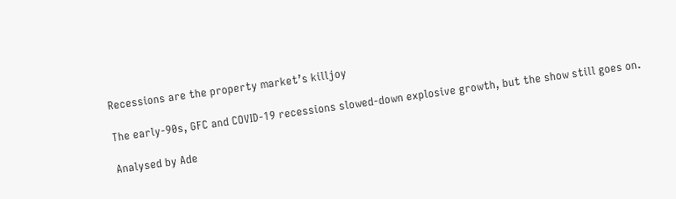Recessions are the property market’s killjoy

The early-90s, GFC and COVID-19 recessions slowed-down explosive growth, but the show still goes on.

Analysed by Ade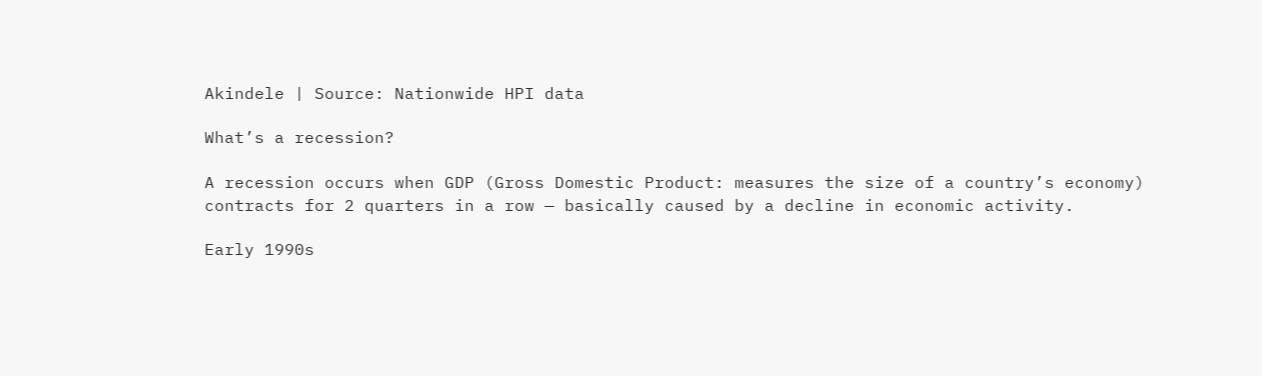Akindele | Source: Nationwide HPI data

What’s a recession?

A recession occurs when GDP (Gross Domestic Product: measures the size of a country’s economy) contracts for 2 quarters in a row — basically caused by a decline in economic activity.

Early 1990s